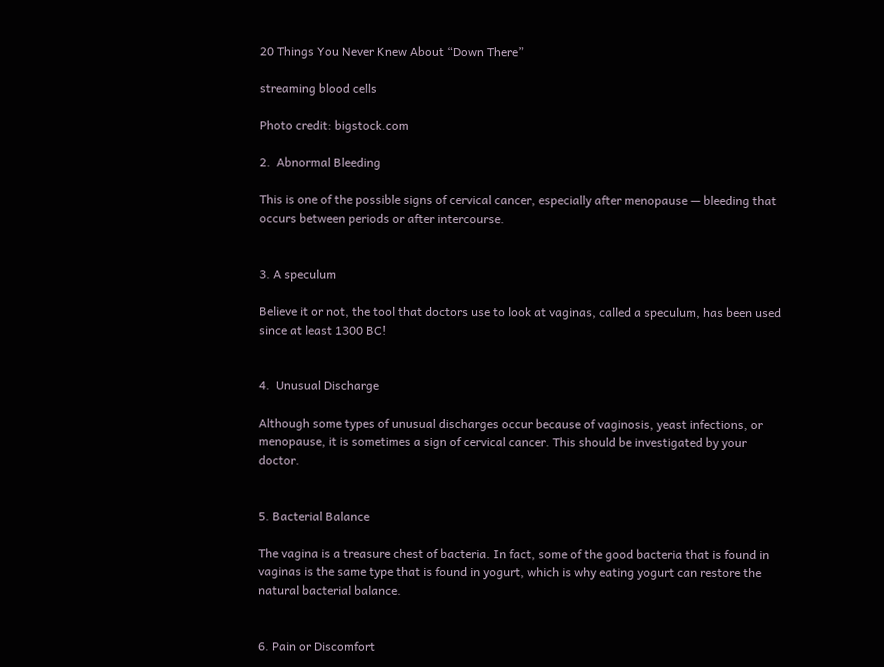20 Things You Never Knew About “Down There”

streaming blood cells

Photo credit: bigstock.com

2.  Abnormal Bleeding

This is one of the possible signs of cervical cancer, especially after menopause — bleeding that occurs between periods or after intercourse.


3. A speculum

Believe it or not, the tool that doctors use to look at vaginas, called a speculum, has been used since at least 1300 BC!


4.  Unusual Discharge

Although some types of unusual discharges occur because of vaginosis, yeast infections, or menopause, it is sometimes a sign of cervical cancer. This should be investigated by your doctor.


5. Bacterial Balance

The vagina is a treasure chest of bacteria. In fact, some of the good bacteria that is found in vaginas is the same type that is found in yogurt, which is why eating yogurt can restore the natural bacterial balance.


6. Pain or Discomfort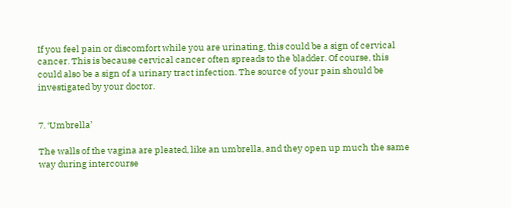If you feel pain or discomfort while you are urinating, this could be a sign of cervical cancer. This is because cervical cancer often spreads to the bladder. Of course, this could also be a sign of a urinary tract infection. The source of your pain should be investigated by your doctor.


7. ‘Umbrella’

The walls of the vagina are pleated, like an umbrella, and they open up much the same way during intercourse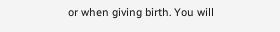or when giving birth. You will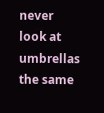never look at umbrellas the same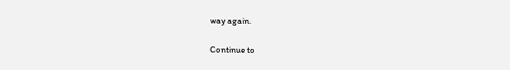way again.

Continue to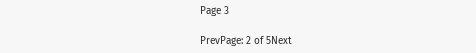Page 3

PrevPage: 2 of 5Next